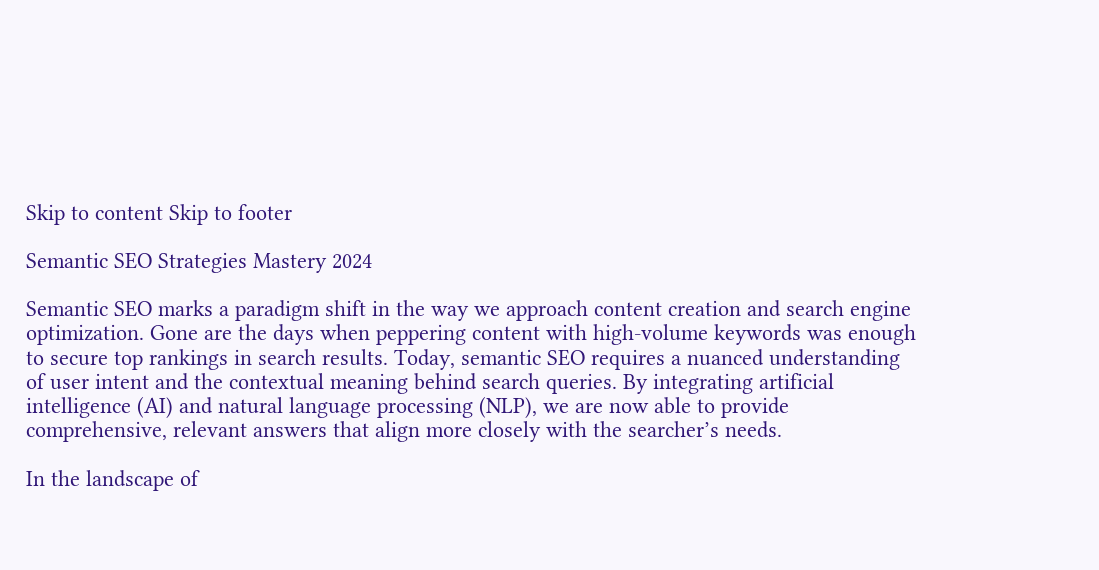Skip to content Skip to footer

Semantic SEO Strategies Mastery 2024

Semantic SEO marks a paradigm shift in the way we approach content creation and search engine optimization. Gone are the days when peppering content with high-volume keywords was enough to secure top rankings in search results. Today, semantic SEO requires a nuanced understanding of user intent and the contextual meaning behind search queries. By integrating artificial intelligence (AI) and natural language processing (NLP), we are now able to provide comprehensive, relevant answers that align more closely with the searcher’s needs.

In the landscape of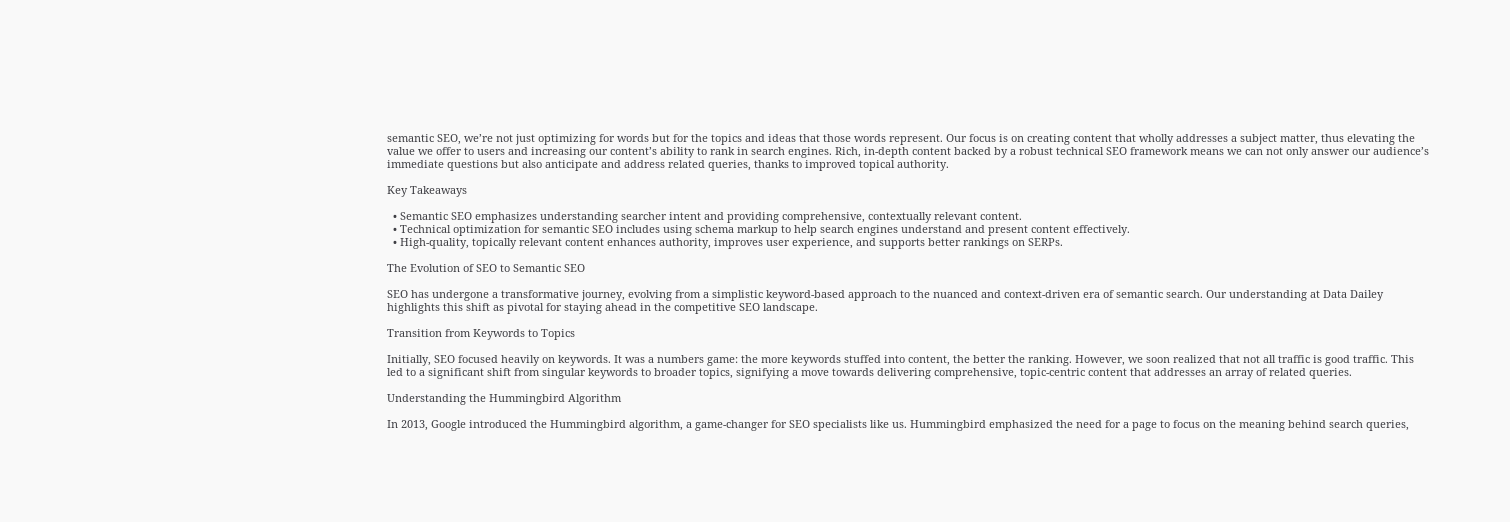semantic SEO, we’re not just optimizing for words but for the topics and ideas that those words represent. Our focus is on creating content that wholly addresses a subject matter, thus elevating the value we offer to users and increasing our content’s ability to rank in search engines. Rich, in-depth content backed by a robust technical SEO framework means we can not only answer our audience’s immediate questions but also anticipate and address related queries, thanks to improved topical authority.

Key Takeaways

  • Semantic SEO emphasizes understanding searcher intent and providing comprehensive, contextually relevant content.
  • Technical optimization for semantic SEO includes using schema markup to help search engines understand and present content effectively.
  • High-quality, topically relevant content enhances authority, improves user experience, and supports better rankings on SERPs.

The Evolution of SEO to Semantic SEO

SEO has undergone a transformative journey, evolving from a simplistic keyword-based approach to the nuanced and context-driven era of semantic search. Our understanding at Data Dailey highlights this shift as pivotal for staying ahead in the competitive SEO landscape.

Transition from Keywords to Topics

Initially, SEO focused heavily on keywords. It was a numbers game: the more keywords stuffed into content, the better the ranking. However, we soon realized that not all traffic is good traffic. This led to a significant shift from singular keywords to broader topics, signifying a move towards delivering comprehensive, topic-centric content that addresses an array of related queries.

Understanding the Hummingbird Algorithm

In 2013, Google introduced the Hummingbird algorithm, a game-changer for SEO specialists like us. Hummingbird emphasized the need for a page to focus on the meaning behind search queries,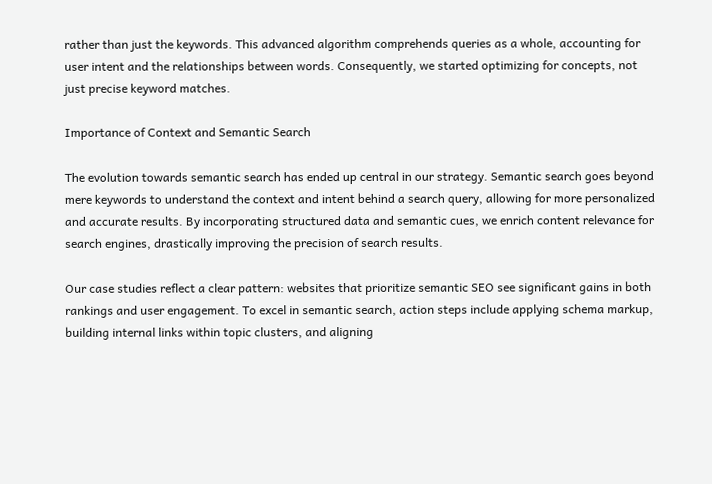rather than just the keywords. This advanced algorithm comprehends queries as a whole, accounting for user intent and the relationships between words. Consequently, we started optimizing for concepts, not just precise keyword matches.

Importance of Context and Semantic Search

The evolution towards semantic search has ended up central in our strategy. Semantic search goes beyond mere keywords to understand the context and intent behind a search query, allowing for more personalized and accurate results. By incorporating structured data and semantic cues, we enrich content relevance for search engines, drastically improving the precision of search results.

Our case studies reflect a clear pattern: websites that prioritize semantic SEO see significant gains in both rankings and user engagement. To excel in semantic search, action steps include applying schema markup, building internal links within topic clusters, and aligning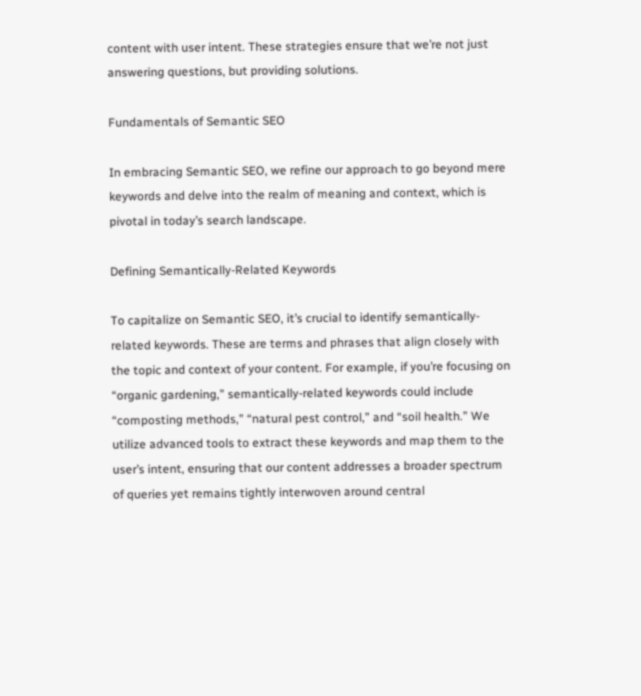content with user intent. These strategies ensure that we’re not just answering questions, but providing solutions.

Fundamentals of Semantic SEO

In embracing Semantic SEO, we refine our approach to go beyond mere keywords and delve into the realm of meaning and context, which is pivotal in today’s search landscape.

Defining Semantically-Related Keywords

To capitalize on Semantic SEO, it’s crucial to identify semantically-related keywords. These are terms and phrases that align closely with the topic and context of your content. For example, if you’re focusing on “organic gardening,” semantically-related keywords could include “composting methods,” “natural pest control,” and “soil health.” We utilize advanced tools to extract these keywords and map them to the user’s intent, ensuring that our content addresses a broader spectrum of queries yet remains tightly interwoven around central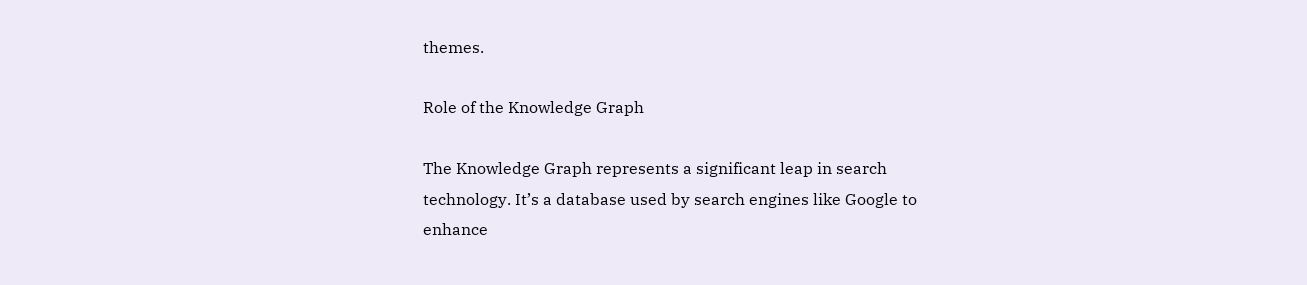themes.

Role of the Knowledge Graph

The Knowledge Graph represents a significant leap in search technology. It’s a database used by search engines like Google to enhance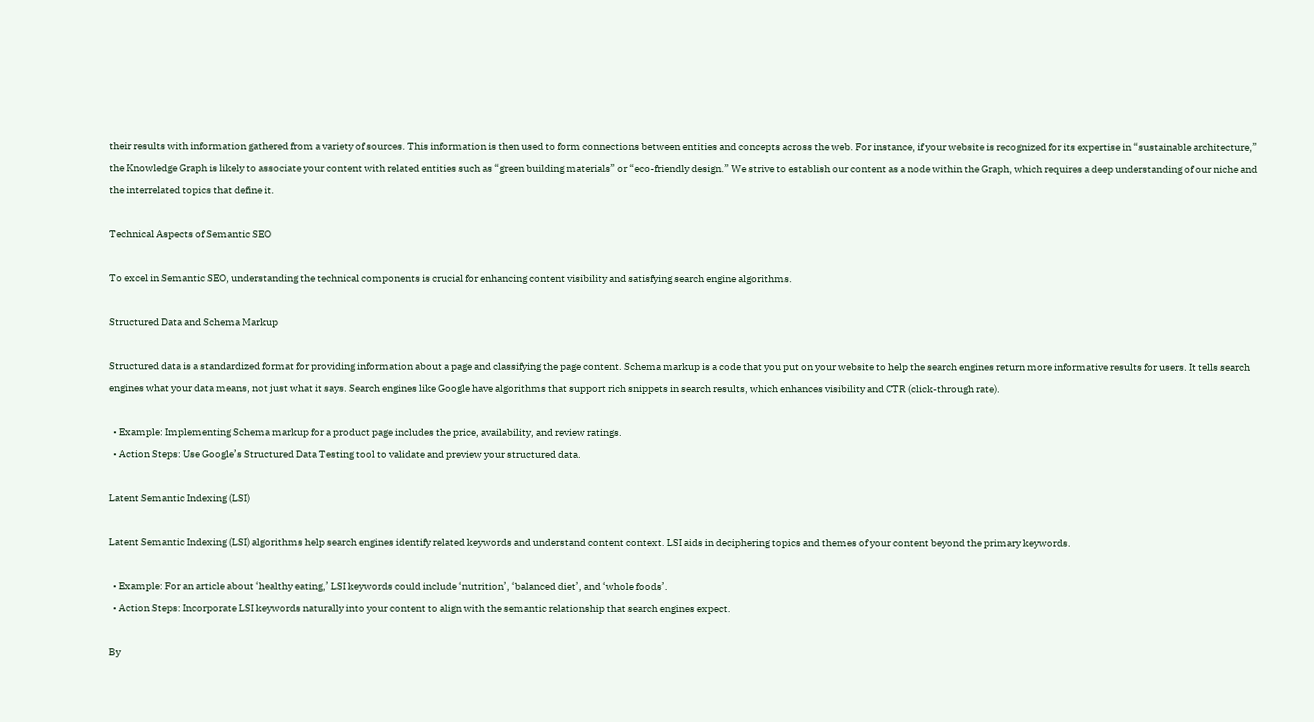their results with information gathered from a variety of sources. This information is then used to form connections between entities and concepts across the web. For instance, if your website is recognized for its expertise in “sustainable architecture,” the Knowledge Graph is likely to associate your content with related entities such as “green building materials” or “eco-friendly design.” We strive to establish our content as a node within the Graph, which requires a deep understanding of our niche and the interrelated topics that define it.

Technical Aspects of Semantic SEO

To excel in Semantic SEO, understanding the technical components is crucial for enhancing content visibility and satisfying search engine algorithms.

Structured Data and Schema Markup

Structured data is a standardized format for providing information about a page and classifying the page content. Schema markup is a code that you put on your website to help the search engines return more informative results for users. It tells search engines what your data means, not just what it says. Search engines like Google have algorithms that support rich snippets in search results, which enhances visibility and CTR (click-through rate).

  • Example: Implementing Schema markup for a product page includes the price, availability, and review ratings.
  • Action Steps: Use Google’s Structured Data Testing tool to validate and preview your structured data.

Latent Semantic Indexing (LSI)

Latent Semantic Indexing (LSI) algorithms help search engines identify related keywords and understand content context. LSI aids in deciphering topics and themes of your content beyond the primary keywords.

  • Example: For an article about ‘healthy eating,’ LSI keywords could include ‘nutrition’, ‘balanced diet’, and ‘whole foods’.
  • Action Steps: Incorporate LSI keywords naturally into your content to align with the semantic relationship that search engines expect.

By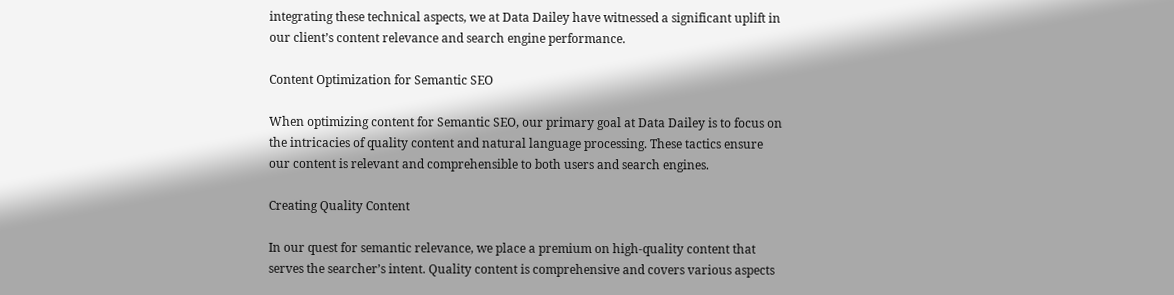integrating these technical aspects, we at Data Dailey have witnessed a significant uplift in our client’s content relevance and search engine performance.

Content Optimization for Semantic SEO

When optimizing content for Semantic SEO, our primary goal at Data Dailey is to focus on the intricacies of quality content and natural language processing. These tactics ensure our content is relevant and comprehensible to both users and search engines.

Creating Quality Content

In our quest for semantic relevance, we place a premium on high-quality content that serves the searcher’s intent. Quality content is comprehensive and covers various aspects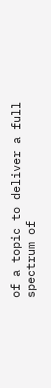of a topic to deliver a full spectrum of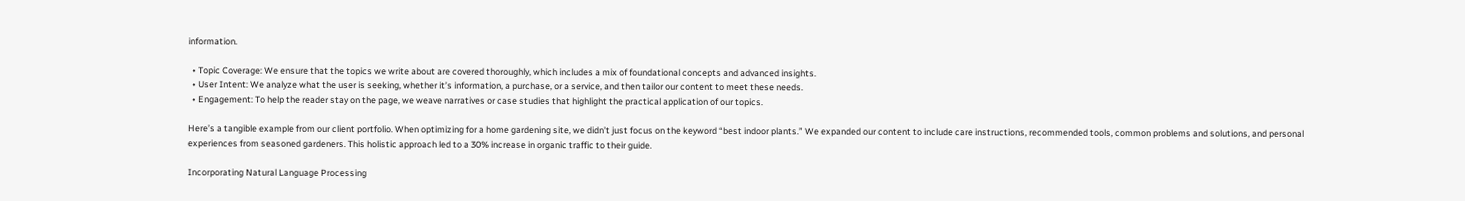information.

  • Topic Coverage: We ensure that the topics we write about are covered thoroughly, which includes a mix of foundational concepts and advanced insights.
  • User Intent: We analyze what the user is seeking, whether it’s information, a purchase, or a service, and then tailor our content to meet these needs.
  • Engagement: To help the reader stay on the page, we weave narratives or case studies that highlight the practical application of our topics.

Here’s a tangible example from our client portfolio. When optimizing for a home gardening site, we didn’t just focus on the keyword “best indoor plants.” We expanded our content to include care instructions, recommended tools, common problems and solutions, and personal experiences from seasoned gardeners. This holistic approach led to a 30% increase in organic traffic to their guide.

Incorporating Natural Language Processing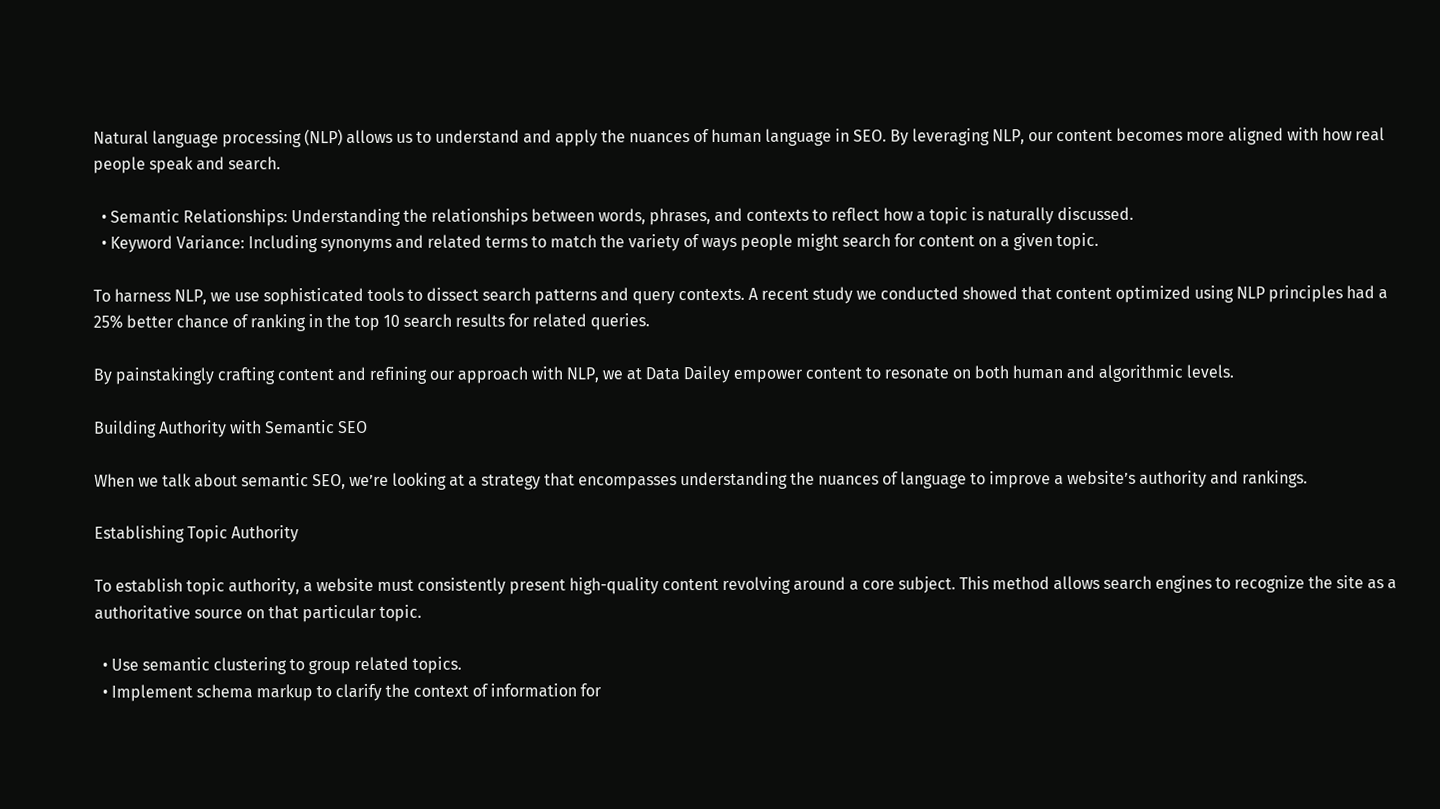Natural language processing (NLP) allows us to understand and apply the nuances of human language in SEO. By leveraging NLP, our content becomes more aligned with how real people speak and search.

  • Semantic Relationships: Understanding the relationships between words, phrases, and contexts to reflect how a topic is naturally discussed.
  • Keyword Variance: Including synonyms and related terms to match the variety of ways people might search for content on a given topic.

To harness NLP, we use sophisticated tools to dissect search patterns and query contexts. A recent study we conducted showed that content optimized using NLP principles had a 25% better chance of ranking in the top 10 search results for related queries.

By painstakingly crafting content and refining our approach with NLP, we at Data Dailey empower content to resonate on both human and algorithmic levels.

Building Authority with Semantic SEO

When we talk about semantic SEO, we’re looking at a strategy that encompasses understanding the nuances of language to improve a website’s authority and rankings.

Establishing Topic Authority

To establish topic authority, a website must consistently present high-quality content revolving around a core subject. This method allows search engines to recognize the site as a authoritative source on that particular topic.

  • Use semantic clustering to group related topics.
  • Implement schema markup to clarify the context of information for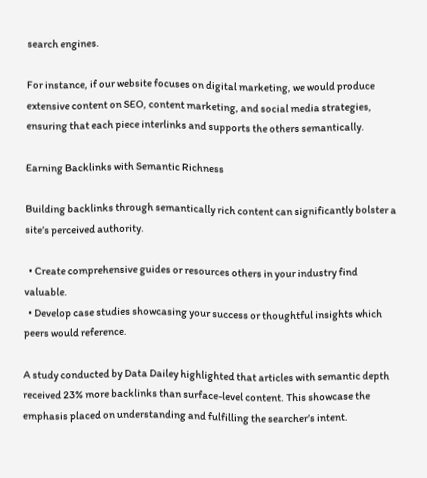search engines.

For instance, if our website focuses on digital marketing, we would produce extensive content on SEO, content marketing, and social media strategies, ensuring that each piece interlinks and supports the others semantically.

Earning Backlinks with Semantic Richness

Building backlinks through semantically rich content can significantly bolster a site’s perceived authority.

  • Create comprehensive guides or resources others in your industry find valuable.
  • Develop case studies showcasing your success or thoughtful insights which peers would reference.

A study conducted by Data Dailey highlighted that articles with semantic depth received 23% more backlinks than surface-level content. This showcase the emphasis placed on understanding and fulfilling the searcher’s intent.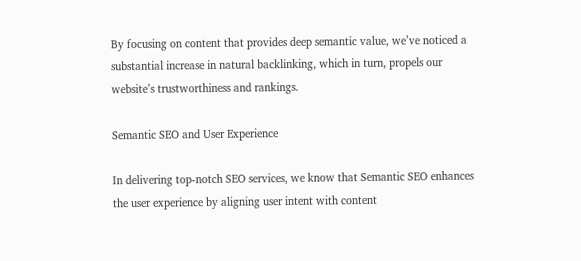By focusing on content that provides deep semantic value, we’ve noticed a substantial increase in natural backlinking, which in turn, propels our website’s trustworthiness and rankings.

Semantic SEO and User Experience

In delivering top-notch SEO services, we know that Semantic SEO enhances the user experience by aligning user intent with content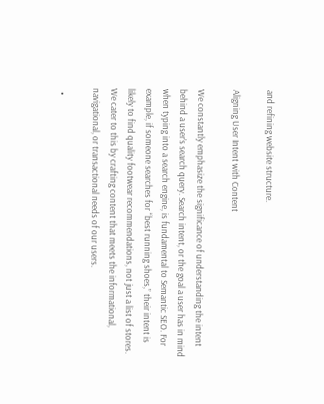and refining website structure.

Aligning User Intent with Content

We constantly emphasize the significance of understanding the intent behind a user’s search query. Search intent, or the goal a user has in mind when typing into a search engine, is fundamental to Semantic SEO. For example, if someone searches for “best running shoes,” their intent is likely to find quality footwear recommendations, not just a list of stores. We cater to this by crafting content that meets the informational, navigational, or transactional needs of our users.

  •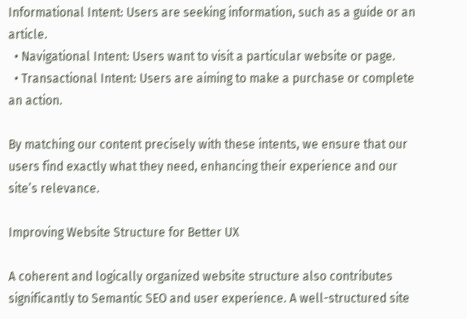Informational Intent: Users are seeking information, such as a guide or an article.
  • Navigational Intent: Users want to visit a particular website or page.
  • Transactional Intent: Users are aiming to make a purchase or complete an action.

By matching our content precisely with these intents, we ensure that our users find exactly what they need, enhancing their experience and our site’s relevance.

Improving Website Structure for Better UX

A coherent and logically organized website structure also contributes significantly to Semantic SEO and user experience. A well-structured site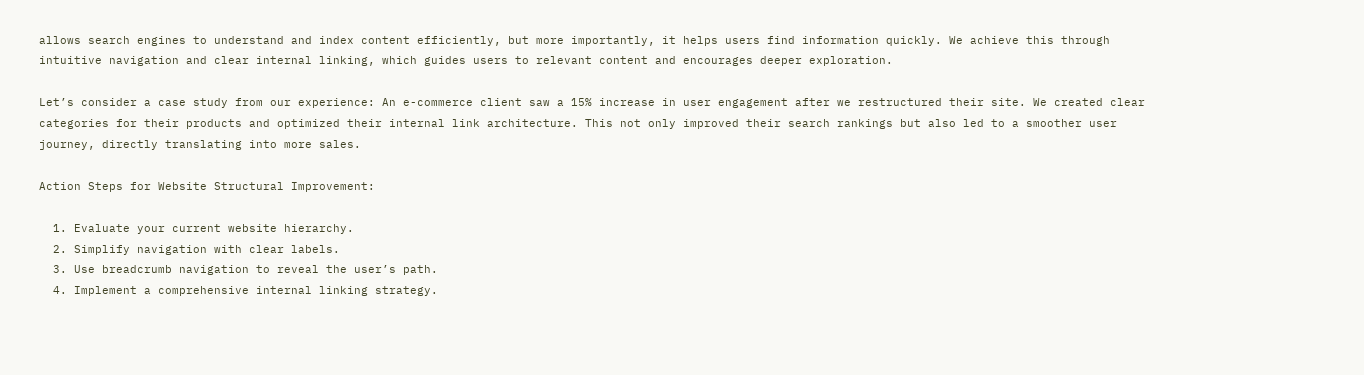allows search engines to understand and index content efficiently, but more importantly, it helps users find information quickly. We achieve this through intuitive navigation and clear internal linking, which guides users to relevant content and encourages deeper exploration.

Let’s consider a case study from our experience: An e-commerce client saw a 15% increase in user engagement after we restructured their site. We created clear categories for their products and optimized their internal link architecture. This not only improved their search rankings but also led to a smoother user journey, directly translating into more sales.

Action Steps for Website Structural Improvement:

  1. Evaluate your current website hierarchy.
  2. Simplify navigation with clear labels.
  3. Use breadcrumb navigation to reveal the user’s path.
  4. Implement a comprehensive internal linking strategy.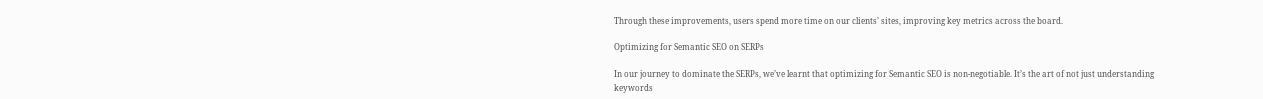Through these improvements, users spend more time on our clients’ sites, improving key metrics across the board.

Optimizing for Semantic SEO on SERPs

In our journey to dominate the SERPs, we’ve learnt that optimizing for Semantic SEO is non-negotiable. It’s the art of not just understanding keywords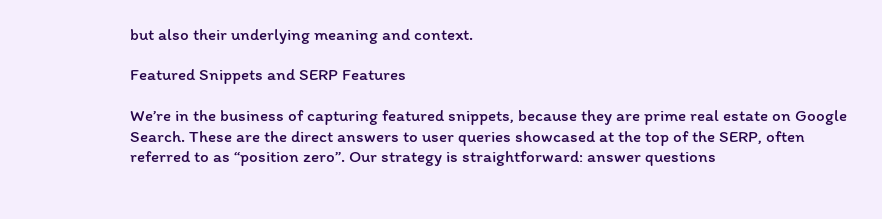but also their underlying meaning and context.

Featured Snippets and SERP Features

We’re in the business of capturing featured snippets, because they are prime real estate on Google Search. These are the direct answers to user queries showcased at the top of the SERP, often referred to as “position zero”. Our strategy is straightforward: answer questions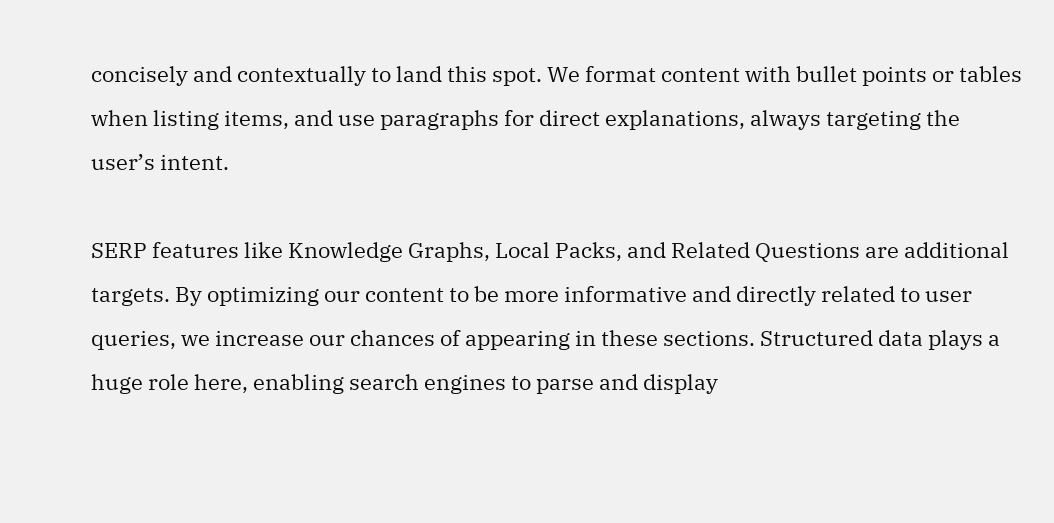concisely and contextually to land this spot. We format content with bullet points or tables when listing items, and use paragraphs for direct explanations, always targeting the user’s intent.

SERP features like Knowledge Graphs, Local Packs, and Related Questions are additional targets. By optimizing our content to be more informative and directly related to user queries, we increase our chances of appearing in these sections. Structured data plays a huge role here, enabling search engines to parse and display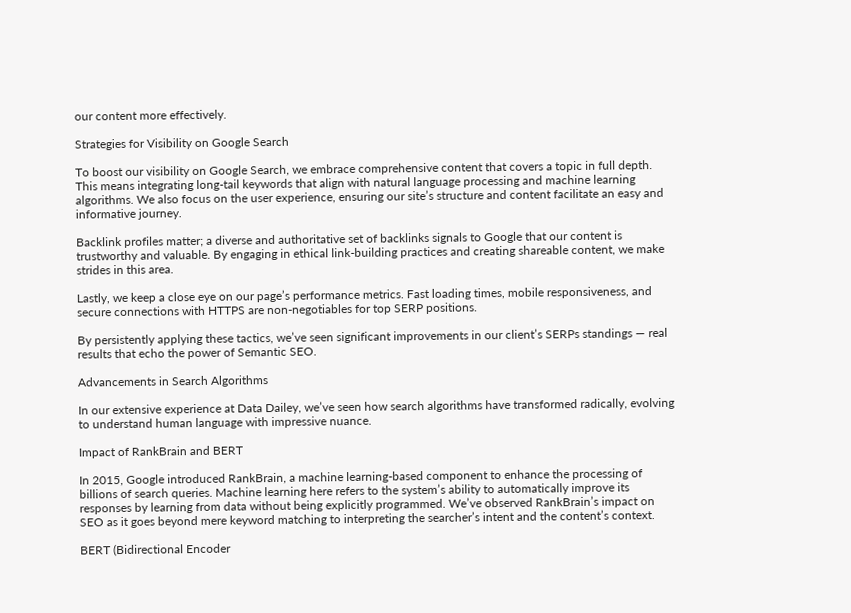our content more effectively.

Strategies for Visibility on Google Search

To boost our visibility on Google Search, we embrace comprehensive content that covers a topic in full depth. This means integrating long-tail keywords that align with natural language processing and machine learning algorithms. We also focus on the user experience, ensuring our site’s structure and content facilitate an easy and informative journey.

Backlink profiles matter; a diverse and authoritative set of backlinks signals to Google that our content is trustworthy and valuable. By engaging in ethical link-building practices and creating shareable content, we make strides in this area.

Lastly, we keep a close eye on our page’s performance metrics. Fast loading times, mobile responsiveness, and secure connections with HTTPS are non-negotiables for top SERP positions.

By persistently applying these tactics, we’ve seen significant improvements in our client’s SERPs standings — real results that echo the power of Semantic SEO.

Advancements in Search Algorithms

In our extensive experience at Data Dailey, we’ve seen how search algorithms have transformed radically, evolving to understand human language with impressive nuance.

Impact of RankBrain and BERT

In 2015, Google introduced RankBrain, a machine learning-based component to enhance the processing of billions of search queries. Machine learning here refers to the system’s ability to automatically improve its responses by learning from data without being explicitly programmed. We’ve observed RankBrain’s impact on SEO as it goes beyond mere keyword matching to interpreting the searcher’s intent and the content’s context.

BERT (Bidirectional Encoder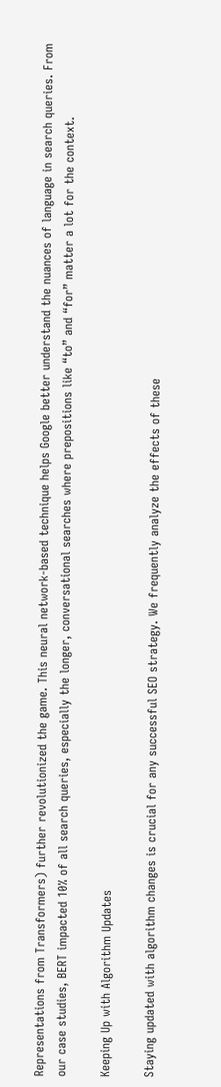Representations from Transformers) further revolutionized the game. This neural network-based technique helps Google better understand the nuances of language in search queries. From our case studies, BERT impacted 10% of all search queries, especially the longer, conversational searches where prepositions like “to” and “for” matter a lot for the context.

Keeping Up with Algorithm Updates

Staying updated with algorithm changes is crucial for any successful SEO strategy. We frequently analyze the effects of these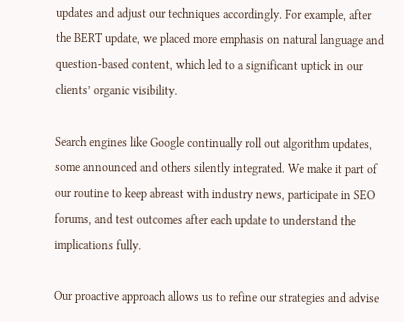updates and adjust our techniques accordingly. For example, after the BERT update, we placed more emphasis on natural language and question-based content, which led to a significant uptick in our clients’ organic visibility.

Search engines like Google continually roll out algorithm updates, some announced and others silently integrated. We make it part of our routine to keep abreast with industry news, participate in SEO forums, and test outcomes after each update to understand the implications fully.

Our proactive approach allows us to refine our strategies and advise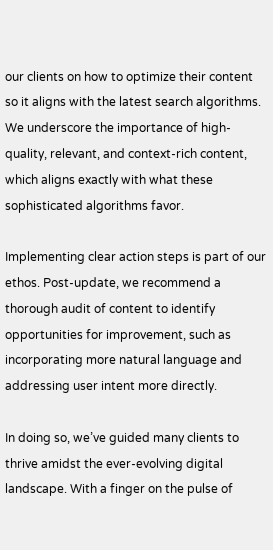our clients on how to optimize their content so it aligns with the latest search algorithms. We underscore the importance of high-quality, relevant, and context-rich content, which aligns exactly with what these sophisticated algorithms favor.

Implementing clear action steps is part of our ethos. Post-update, we recommend a thorough audit of content to identify opportunities for improvement, such as incorporating more natural language and addressing user intent more directly.

In doing so, we’ve guided many clients to thrive amidst the ever-evolving digital landscape. With a finger on the pulse of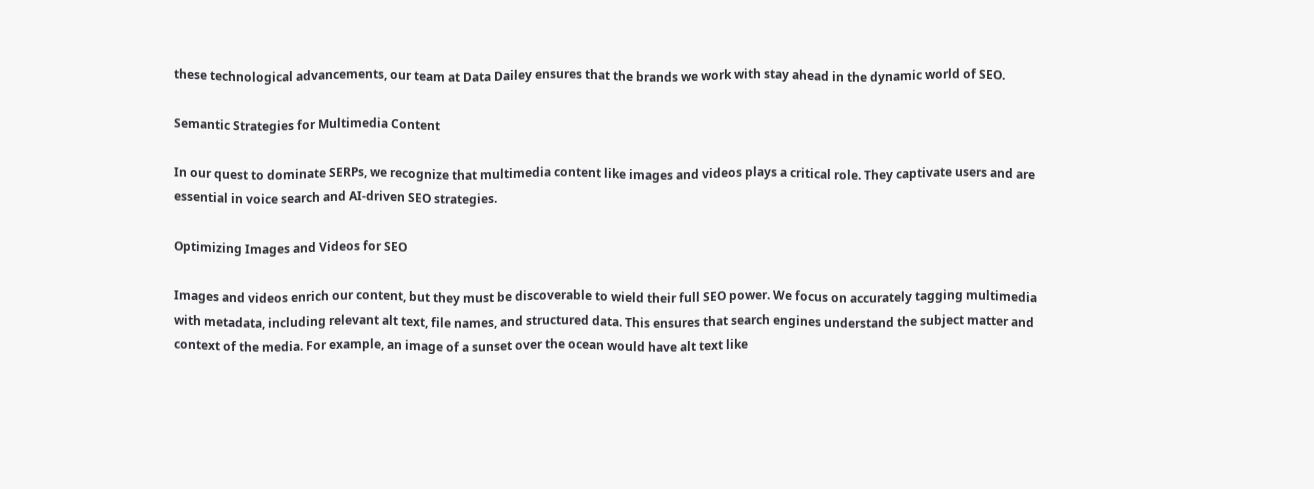these technological advancements, our team at Data Dailey ensures that the brands we work with stay ahead in the dynamic world of SEO.

Semantic Strategies for Multimedia Content

In our quest to dominate SERPs, we recognize that multimedia content like images and videos plays a critical role. They captivate users and are essential in voice search and AI-driven SEO strategies.

Optimizing Images and Videos for SEO

Images and videos enrich our content, but they must be discoverable to wield their full SEO power. We focus on accurately tagging multimedia with metadata, including relevant alt text, file names, and structured data. This ensures that search engines understand the subject matter and context of the media. For example, an image of a sunset over the ocean would have alt text like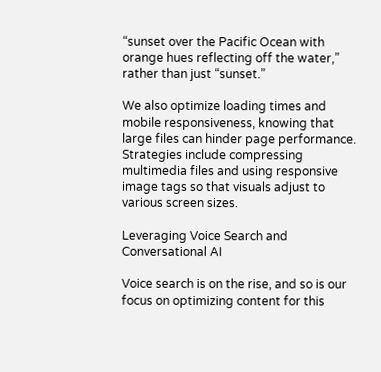“sunset over the Pacific Ocean with orange hues reflecting off the water,” rather than just “sunset.”

We also optimize loading times and mobile responsiveness, knowing that large files can hinder page performance. Strategies include compressing multimedia files and using responsive image tags so that visuals adjust to various screen sizes.

Leveraging Voice Search and Conversational AI

Voice search is on the rise, and so is our focus on optimizing content for this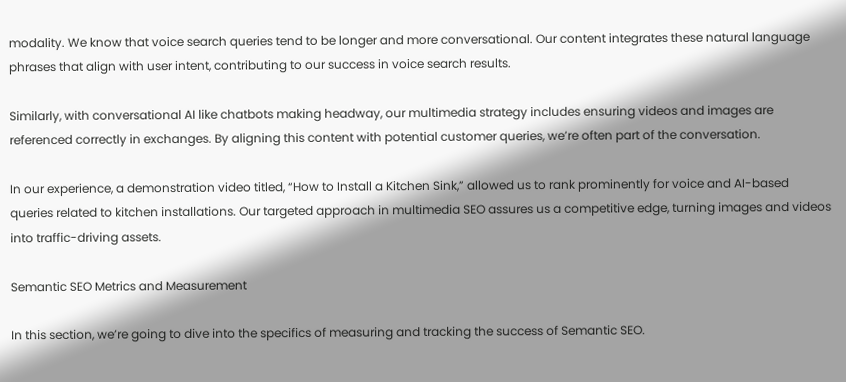modality. We know that voice search queries tend to be longer and more conversational. Our content integrates these natural language phrases that align with user intent, contributing to our success in voice search results.

Similarly, with conversational AI like chatbots making headway, our multimedia strategy includes ensuring videos and images are referenced correctly in exchanges. By aligning this content with potential customer queries, we’re often part of the conversation.

In our experience, a demonstration video titled, “How to Install a Kitchen Sink,” allowed us to rank prominently for voice and AI-based queries related to kitchen installations. Our targeted approach in multimedia SEO assures us a competitive edge, turning images and videos into traffic-driving assets.

Semantic SEO Metrics and Measurement

In this section, we’re going to dive into the specifics of measuring and tracking the success of Semantic SEO.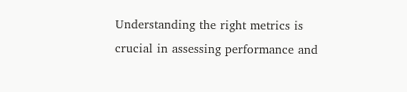Understanding the right metrics is crucial in assessing performance and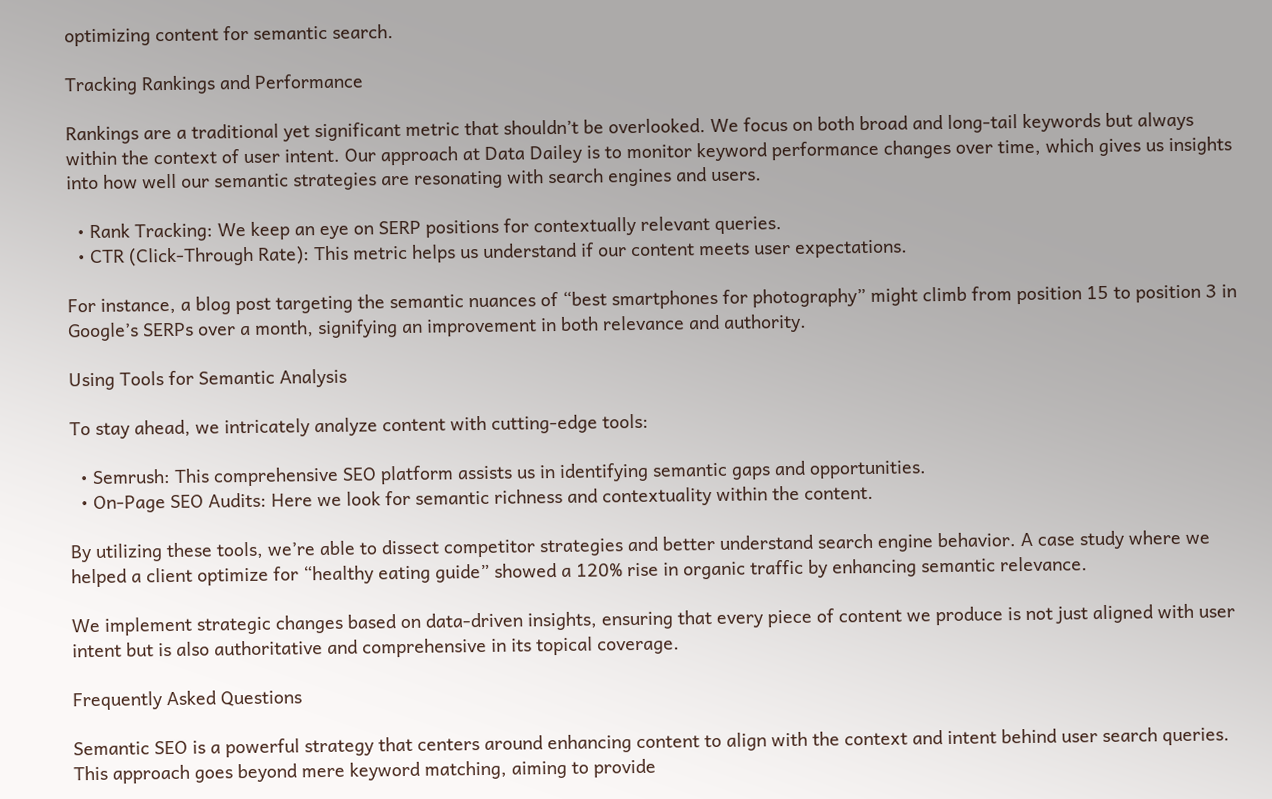optimizing content for semantic search.

Tracking Rankings and Performance

Rankings are a traditional yet significant metric that shouldn’t be overlooked. We focus on both broad and long-tail keywords but always within the context of user intent. Our approach at Data Dailey is to monitor keyword performance changes over time, which gives us insights into how well our semantic strategies are resonating with search engines and users.

  • Rank Tracking: We keep an eye on SERP positions for contextually relevant queries.
  • CTR (Click-Through Rate): This metric helps us understand if our content meets user expectations.

For instance, a blog post targeting the semantic nuances of “best smartphones for photography” might climb from position 15 to position 3 in Google’s SERPs over a month, signifying an improvement in both relevance and authority.

Using Tools for Semantic Analysis

To stay ahead, we intricately analyze content with cutting-edge tools:

  • Semrush: This comprehensive SEO platform assists us in identifying semantic gaps and opportunities.
  • On-Page SEO Audits: Here we look for semantic richness and contextuality within the content.

By utilizing these tools, we’re able to dissect competitor strategies and better understand search engine behavior. A case study where we helped a client optimize for “healthy eating guide” showed a 120% rise in organic traffic by enhancing semantic relevance.

We implement strategic changes based on data-driven insights, ensuring that every piece of content we produce is not just aligned with user intent but is also authoritative and comprehensive in its topical coverage.

Frequently Asked Questions

Semantic SEO is a powerful strategy that centers around enhancing content to align with the context and intent behind user search queries. This approach goes beyond mere keyword matching, aiming to provide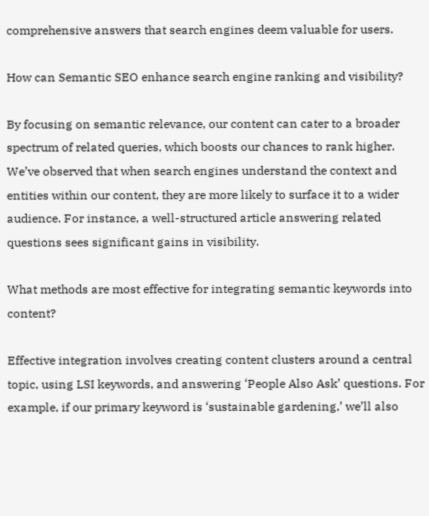comprehensive answers that search engines deem valuable for users.

How can Semantic SEO enhance search engine ranking and visibility?

By focusing on semantic relevance, our content can cater to a broader spectrum of related queries, which boosts our chances to rank higher. We’ve observed that when search engines understand the context and entities within our content, they are more likely to surface it to a wider audience. For instance, a well-structured article answering related questions sees significant gains in visibility.

What methods are most effective for integrating semantic keywords into content?

Effective integration involves creating content clusters around a central topic, using LSI keywords, and answering ‘People Also Ask’ questions. For example, if our primary keyword is ‘sustainable gardening,’ we’ll also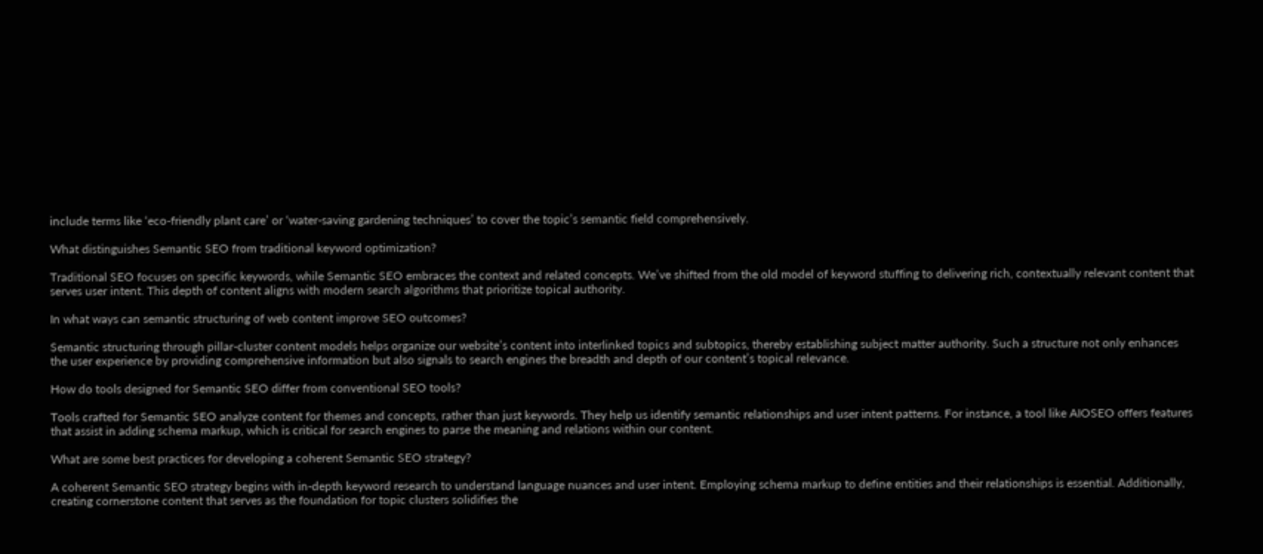include terms like ‘eco-friendly plant care’ or ‘water-saving gardening techniques’ to cover the topic’s semantic field comprehensively.

What distinguishes Semantic SEO from traditional keyword optimization?

Traditional SEO focuses on specific keywords, while Semantic SEO embraces the context and related concepts. We’ve shifted from the old model of keyword stuffing to delivering rich, contextually relevant content that serves user intent. This depth of content aligns with modern search algorithms that prioritize topical authority.

In what ways can semantic structuring of web content improve SEO outcomes?

Semantic structuring through pillar-cluster content models helps organize our website’s content into interlinked topics and subtopics, thereby establishing subject matter authority. Such a structure not only enhances the user experience by providing comprehensive information but also signals to search engines the breadth and depth of our content’s topical relevance.

How do tools designed for Semantic SEO differ from conventional SEO tools?

Tools crafted for Semantic SEO analyze content for themes and concepts, rather than just keywords. They help us identify semantic relationships and user intent patterns. For instance, a tool like AIOSEO offers features that assist in adding schema markup, which is critical for search engines to parse the meaning and relations within our content.

What are some best practices for developing a coherent Semantic SEO strategy?

A coherent Semantic SEO strategy begins with in-depth keyword research to understand language nuances and user intent. Employing schema markup to define entities and their relationships is essential. Additionally, creating cornerstone content that serves as the foundation for topic clusters solidifies the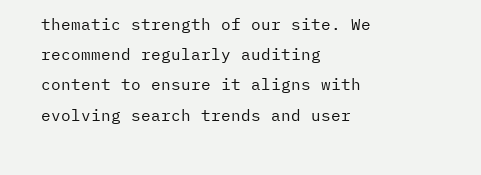thematic strength of our site. We recommend regularly auditing content to ensure it aligns with evolving search trends and user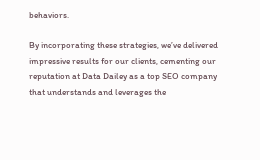behaviors.

By incorporating these strategies, we’ve delivered impressive results for our clients, cementing our reputation at Data Dailey as a top SEO company that understands and leverages the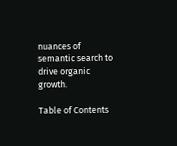nuances of semantic search to drive organic growth.

Table of Contents